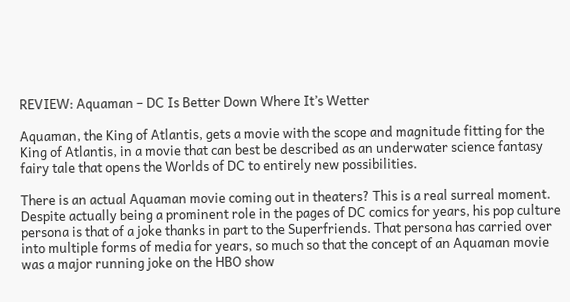REVIEW: Aquaman – DC Is Better Down Where It’s Wetter

Aquaman, the King of Atlantis, gets a movie with the scope and magnitude fitting for the King of Atlantis, in a movie that can best be described as an underwater science fantasy fairy tale that opens the Worlds of DC to entirely new possibilities.

There is an actual Aquaman movie coming out in theaters? This is a real surreal moment. Despite actually being a prominent role in the pages of DC comics for years, his pop culture persona is that of a joke thanks in part to the Superfriends. That persona has carried over into multiple forms of media for years, so much so that the concept of an Aquaman movie was a major running joke on the HBO show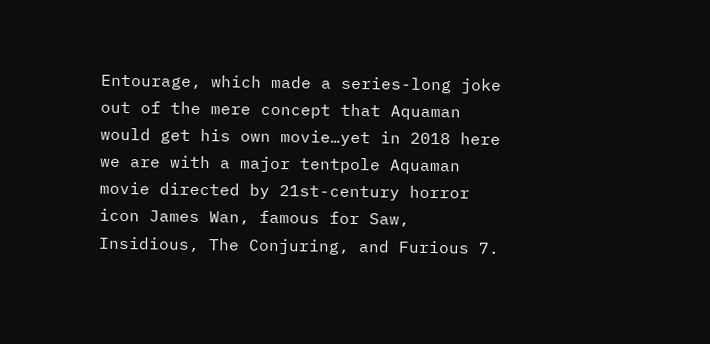Entourage, which made a series-long joke out of the mere concept that Aquaman would get his own movie…yet in 2018 here we are with a major tentpole Aquaman movie directed by 21st-century horror icon James Wan, famous for Saw, Insidious, The Conjuring, and Furious 7.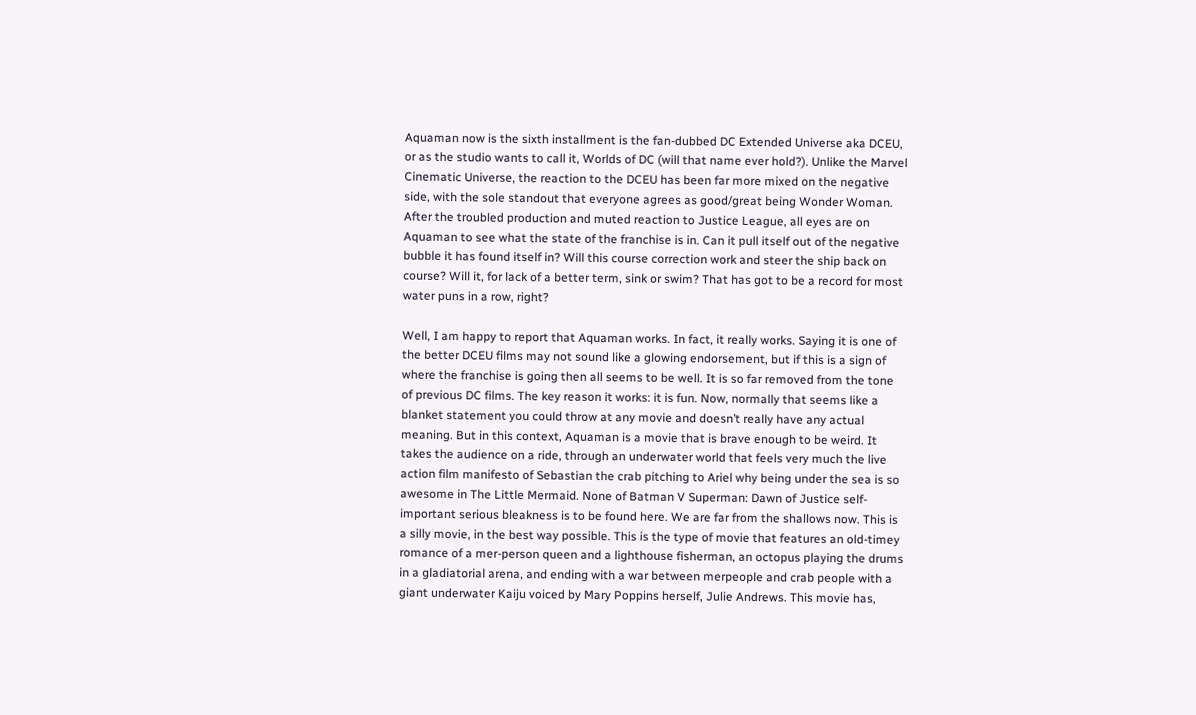Aquaman now is the sixth installment is the fan-dubbed DC Extended Universe aka DCEU, or as the studio wants to call it, Worlds of DC (will that name ever hold?). Unlike the Marvel Cinematic Universe, the reaction to the DCEU has been far more mixed on the negative side, with the sole standout that everyone agrees as good/great being Wonder Woman. After the troubled production and muted reaction to Justice League, all eyes are on Aquaman to see what the state of the franchise is in. Can it pull itself out of the negative bubble it has found itself in? Will this course correction work and steer the ship back on course? Will it, for lack of a better term, sink or swim? That has got to be a record for most water puns in a row, right?

Well, I am happy to report that Aquaman works. In fact, it really works. Saying it is one of the better DCEU films may not sound like a glowing endorsement, but if this is a sign of where the franchise is going then all seems to be well. It is so far removed from the tone of previous DC films. The key reason it works: it is fun. Now, normally that seems like a blanket statement you could throw at any movie and doesn’t really have any actual meaning. But in this context, Aquaman is a movie that is brave enough to be weird. It takes the audience on a ride, through an underwater world that feels very much the live action film manifesto of Sebastian the crab pitching to Ariel why being under the sea is so awesome in The Little Mermaid. None of Batman V Superman: Dawn of Justice self-important serious bleakness is to be found here. We are far from the shallows now. This is a silly movie, in the best way possible. This is the type of movie that features an old-timey romance of a mer-person queen and a lighthouse fisherman, an octopus playing the drums in a gladiatorial arena, and ending with a war between merpeople and crab people with a giant underwater Kaiju voiced by Mary Poppins herself, Julie Andrews. This movie has,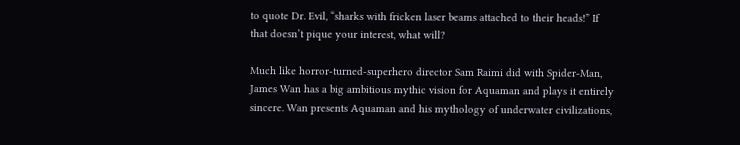to quote Dr. Evil, “sharks with fricken laser beams attached to their heads!” If that doesn’t pique your interest, what will?

Much like horror-turned-superhero director Sam Raimi did with Spider-Man, James Wan has a big ambitious mythic vision for Aquaman and plays it entirely sincere. Wan presents Aquaman and his mythology of underwater civilizations,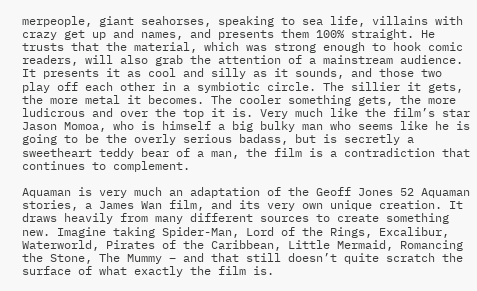merpeople, giant seahorses, speaking to sea life, villains with crazy get up and names, and presents them 100% straight. He trusts that the material, which was strong enough to hook comic readers, will also grab the attention of a mainstream audience. It presents it as cool and silly as it sounds, and those two play off each other in a symbiotic circle. The sillier it gets, the more metal it becomes. The cooler something gets, the more ludicrous and over the top it is. Very much like the film’s star Jason Momoa, who is himself a big bulky man who seems like he is going to be the overly serious badass, but is secretly a sweetheart teddy bear of a man, the film is a contradiction that continues to complement.

Aquaman is very much an adaptation of the Geoff Jones 52 Aquaman stories, a James Wan film, and its very own unique creation. It draws heavily from many different sources to create something new. Imagine taking Spider-Man, Lord of the Rings, Excalibur, Waterworld, Pirates of the Caribbean, Little Mermaid, Romancing the Stone, The Mummy – and that still doesn’t quite scratch the surface of what exactly the film is.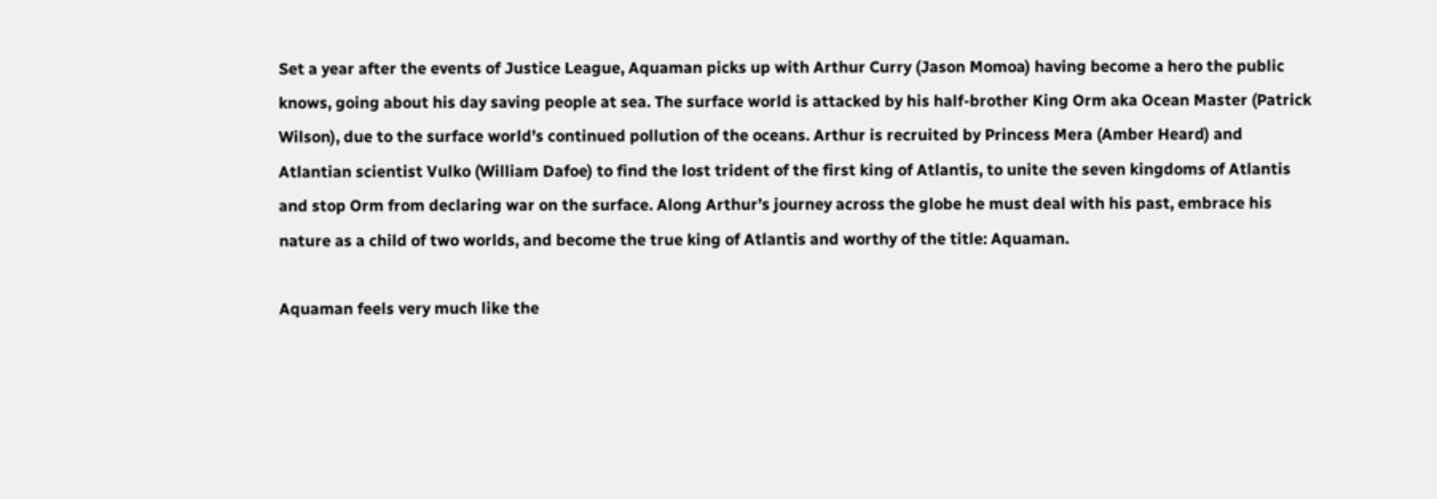Set a year after the events of Justice League, Aquaman picks up with Arthur Curry (Jason Momoa) having become a hero the public knows, going about his day saving people at sea. The surface world is attacked by his half-brother King Orm aka Ocean Master (Patrick Wilson), due to the surface world’s continued pollution of the oceans. Arthur is recruited by Princess Mera (Amber Heard) and Atlantian scientist Vulko (William Dafoe) to find the lost trident of the first king of Atlantis, to unite the seven kingdoms of Atlantis and stop Orm from declaring war on the surface. Along Arthur’s journey across the globe he must deal with his past, embrace his nature as a child of two worlds, and become the true king of Atlantis and worthy of the title: Aquaman.

Aquaman feels very much like the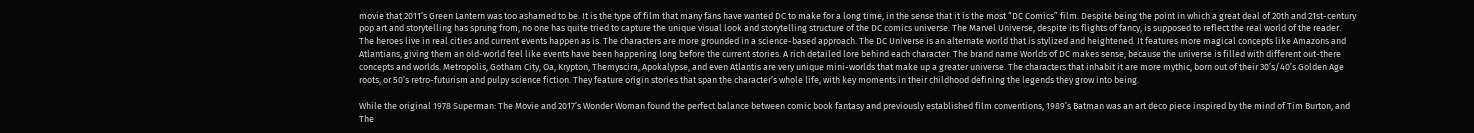movie that 2011’s Green Lantern was too ashamed to be. It is the type of film that many fans have wanted DC to make for a long time, in the sense that it is the most “DC Comics” film. Despite being the point in which a great deal of 20th and 21st-century pop art and storytelling has sprung from, no one has quite tried to capture the unique visual look and storytelling structure of the DC comics universe. The Marvel Universe, despite its flights of fancy, is supposed to reflect the real world of the reader. The heroes live in real cities and current events happen as is. The characters are more grounded in a science-based approach. The DC Universe is an alternate world that is stylized and heightened. It features more magical concepts like Amazons and Atlantians, giving them an old-world feel like events have been happening long before the current stories. A rich detailed lore behind each character. The brand name Worlds of DC makes sense, because the universe is filled with different out-there concepts and worlds. Metropolis, Gotham City, Oa, Krypton, Themyscira, Apokalypse, and even Atlantis are very unique mini-worlds that make up a greater universe. The characters that inhabit it are more mythic, born out of their 30’s/40’s Golden Age roots, or 50’s retro-futurism and pulpy science fiction. They feature origin stories that span the character’s whole life, with key moments in their childhood defining the legends they grow into being.

While the original 1978 Superman: The Movie and 2017’s Wonder Woman found the perfect balance between comic book fantasy and previously established film conventions, 1989’s Batman was an art deco piece inspired by the mind of Tim Burton, and The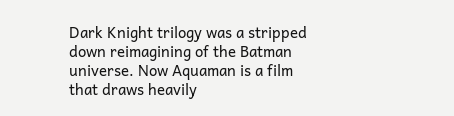Dark Knight trilogy was a stripped down reimagining of the Batman universe. Now Aquaman is a film that draws heavily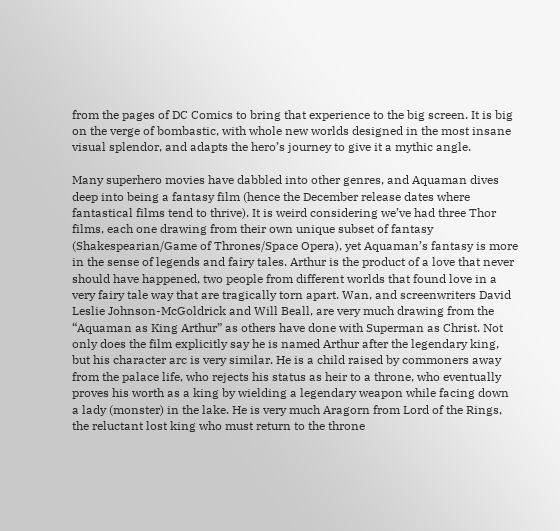from the pages of DC Comics to bring that experience to the big screen. It is big on the verge of bombastic, with whole new worlds designed in the most insane visual splendor, and adapts the hero’s journey to give it a mythic angle.

Many superhero movies have dabbled into other genres, and Aquaman dives deep into being a fantasy film (hence the December release dates where fantastical films tend to thrive). It is weird considering we’ve had three Thor films, each one drawing from their own unique subset of fantasy (Shakespearian/Game of Thrones/Space Opera), yet Aquaman’s fantasy is more in the sense of legends and fairy tales. Arthur is the product of a love that never should have happened, two people from different worlds that found love in a very fairy tale way that are tragically torn apart. Wan, and screenwriters David Leslie Johnson-McGoldrick and Will Beall, are very much drawing from the “Aquaman as King Arthur” as others have done with Superman as Christ. Not only does the film explicitly say he is named Arthur after the legendary king, but his character arc is very similar. He is a child raised by commoners away from the palace life, who rejects his status as heir to a throne, who eventually proves his worth as a king by wielding a legendary weapon while facing down a lady (monster) in the lake. He is very much Aragorn from Lord of the Rings, the reluctant lost king who must return to the throne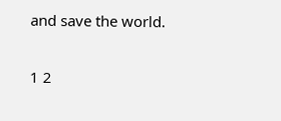and save the world.

1 2